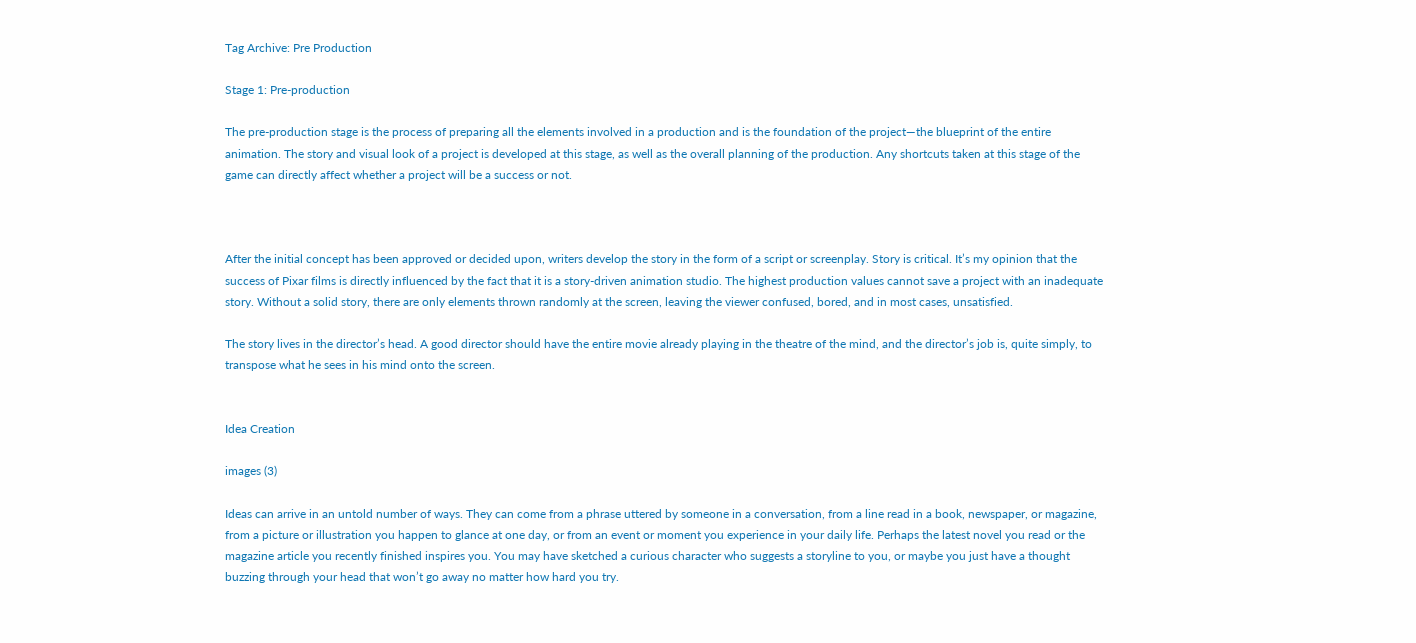Tag Archive: Pre Production

Stage 1: Pre-production

The pre-production stage is the process of preparing all the elements involved in a production and is the foundation of the project—the blueprint of the entire animation. The story and visual look of a project is developed at this stage, as well as the overall planning of the production. Any shortcuts taken at this stage of the game can directly affect whether a project will be a success or not.



After the initial concept has been approved or decided upon, writers develop the story in the form of a script or screenplay. Story is critical. It’s my opinion that the success of Pixar films is directly influenced by the fact that it is a story-driven animation studio. The highest production values cannot save a project with an inadequate story. Without a solid story, there are only elements thrown randomly at the screen, leaving the viewer confused, bored, and in most cases, unsatisfied.

The story lives in the director’s head. A good director should have the entire movie already playing in the theatre of the mind, and the director’s job is, quite simply, to transpose what he sees in his mind onto the screen.


Idea Creation

images (3)

Ideas can arrive in an untold number of ways. They can come from a phrase uttered by someone in a conversation, from a line read in a book, newspaper, or magazine, from a picture or illustration you happen to glance at one day, or from an event or moment you experience in your daily life. Perhaps the latest novel you read or the magazine article you recently finished inspires you. You may have sketched a curious character who suggests a storyline to you, or maybe you just have a thought buzzing through your head that won’t go away no matter how hard you try.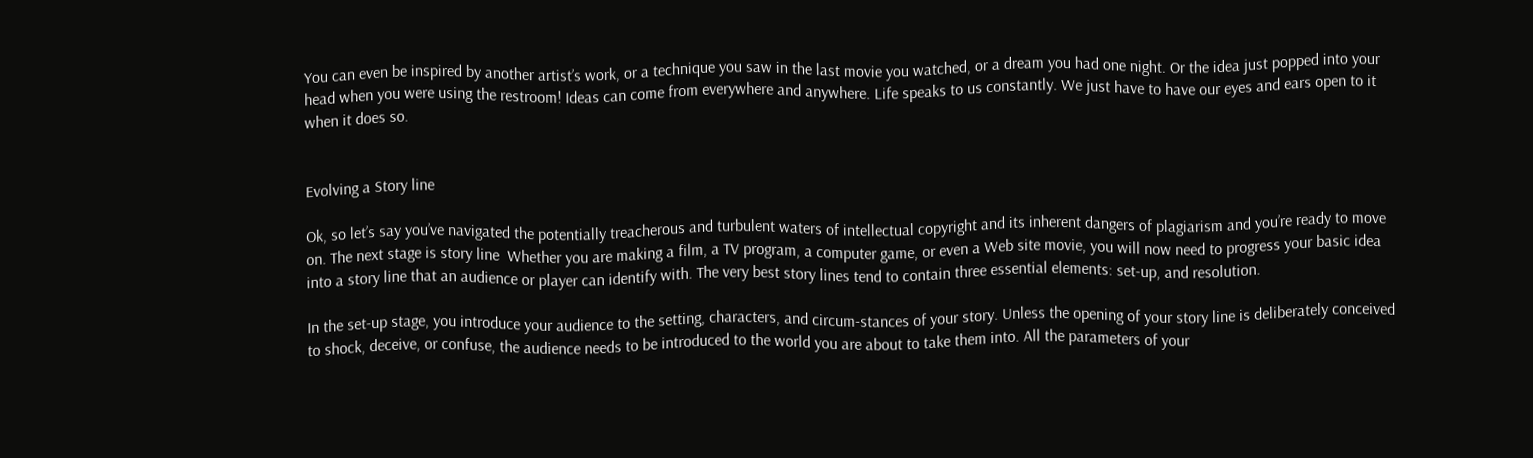You can even be inspired by another artist’s work, or a technique you saw in the last movie you watched, or a dream you had one night. Or the idea just popped into your head when you were using the restroom! Ideas can come from everywhere and anywhere. Life speaks to us constantly. We just have to have our eyes and ears open to it when it does so.


Evolving a Story line

Ok, so let’s say you’ve navigated the potentially treacherous and turbulent waters of intellectual copyright and its inherent dangers of plagiarism and you’re ready to move on. The next stage is story line  Whether you are making a film, a TV program, a computer game, or even a Web site movie, you will now need to progress your basic idea into a story line that an audience or player can identify with. The very best story lines tend to contain three essential elements: set-up, and resolution.

In the set-up stage, you introduce your audience to the setting, characters, and circum-stances of your story. Unless the opening of your story line is deliberately conceived to shock, deceive, or confuse, the audience needs to be introduced to the world you are about to take them into. All the parameters of your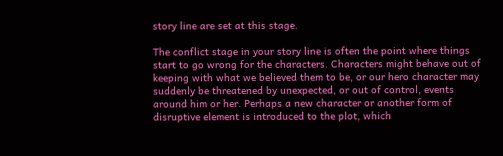story line are set at this stage.

The conflict stage in your story line is often the point where things start to go wrong for the characters. Characters might behave out of keeping with what we believed them to be, or our hero character may suddenly be threatened by unexpected, or out of control, events around him or her. Perhaps a new character or another form of disruptive element is introduced to the plot, which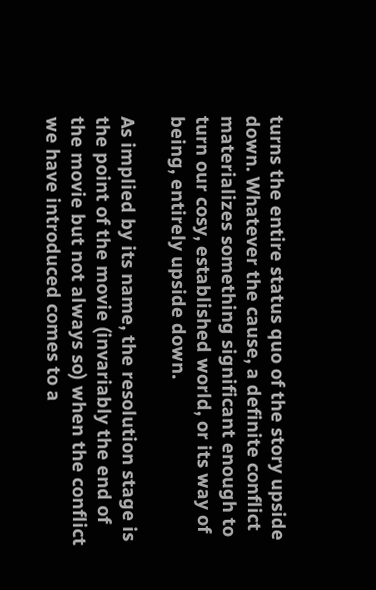turns the entire status quo of the story upside down. Whatever the cause, a definite conflict materializes something significant enough to turn our cosy, established world, or its way of being, entirely upside down.

As implied by its name, the resolution stage is the point of the movie (invariably the end of the movie but not always so) when the conflict we have introduced comes to a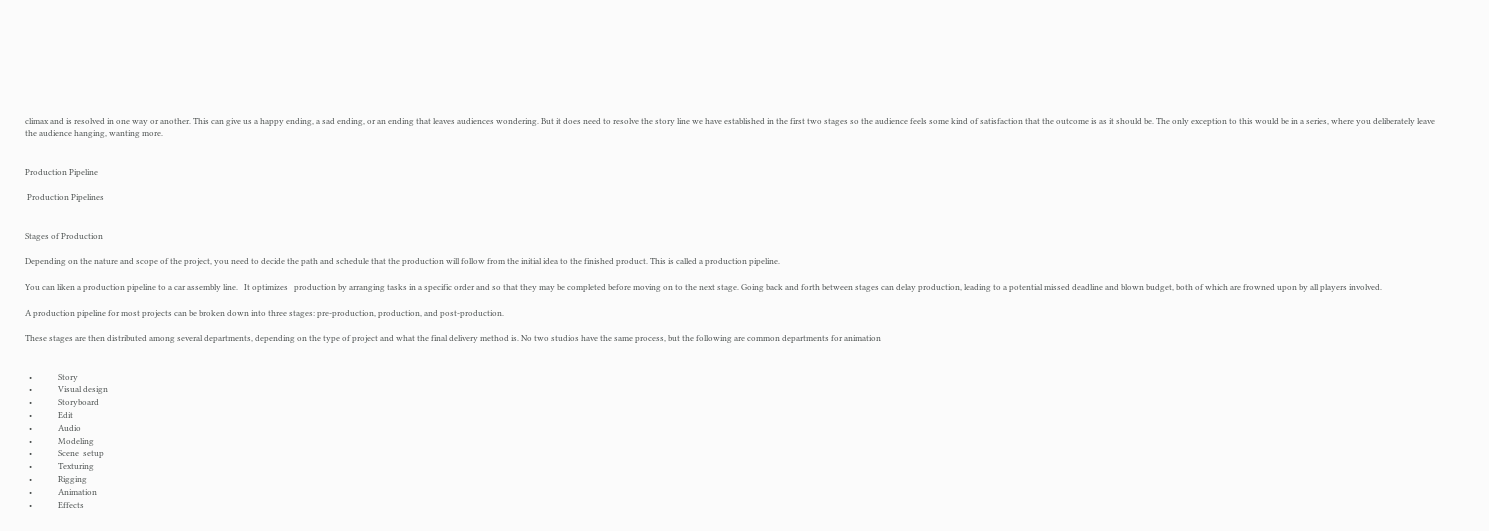climax and is resolved in one way or another. This can give us a happy ending, a sad ending, or an ending that leaves audiences wondering. But it does need to resolve the story line we have established in the first two stages so the audience feels some kind of satisfaction that the outcome is as it should be. The only exception to this would be in a series, where you deliberately leave the audience hanging, wanting more.


Production Pipeline

 Production Pipelines


Stages of Production

Depending on the nature and scope of the project, you need to decide the path and schedule that the production will follow from the initial idea to the finished product. This is called a production pipeline.

You can liken a production pipeline to a car assembly line.   It optimizes   production by arranging tasks in a specific order and so that they may be completed before moving on to the next stage. Going back and forth between stages can delay production, leading to a potential missed deadline and blown budget, both of which are frowned upon by all players involved.

A production pipeline for most projects can be broken down into three stages: pre-production, production, and post-production.

These stages are then distributed among several departments, depending on the type of project and what the final delivery method is. No two studios have the same process, but the following are common departments for animation


  •             Story
  •             Visual design
  •             Storyboard
  •             Edit
  •             Audio
  •             Modeling
  •             Scene  setup
  •             Texturing
  •             Rigging
  •             Animation
  •             Effects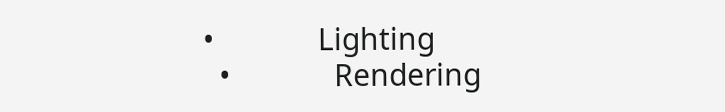•             Lighting
  •             Rendering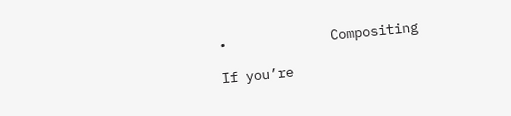•             Compositing

If you’re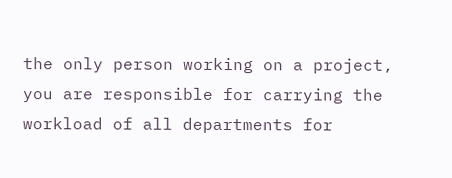the only person working on a project, you are responsible for carrying the workload of all departments for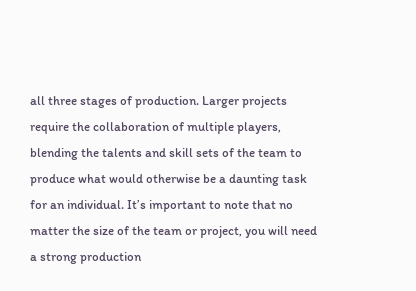all three stages of production. Larger projects require the collaboration of multiple players, blending the talents and skill sets of the team to produce what would otherwise be a daunting task for an individual. It’s important to note that no matter the size of the team or project, you will need a strong production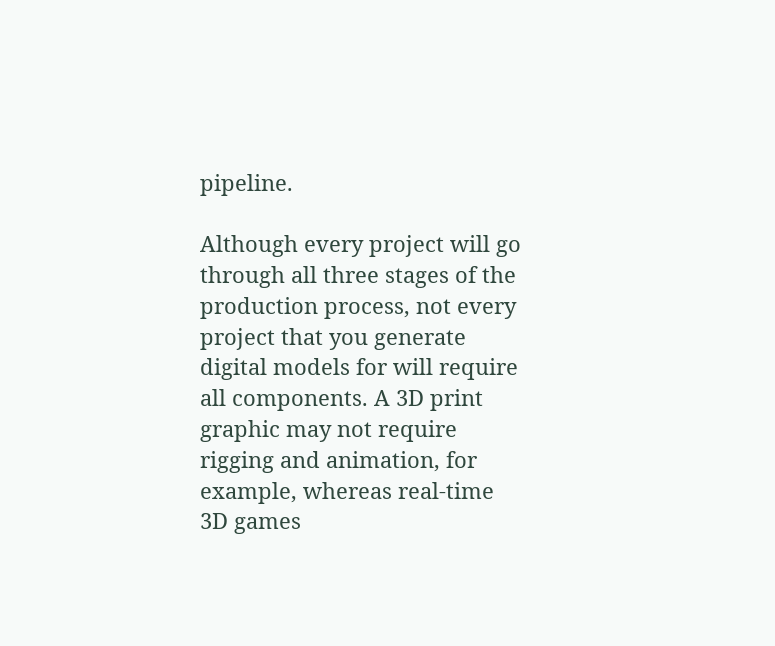pipeline.

Although every project will go through all three stages of the production process, not every project that you generate digital models for will require all components. A 3D print graphic may not require rigging and animation, for example, whereas real-time 3D games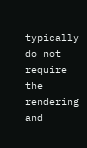typically do not require the rendering and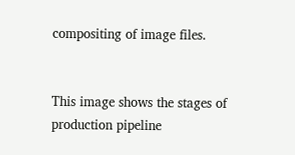compositing of image files.


This image shows the stages of production pipeline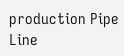production Pipe Line